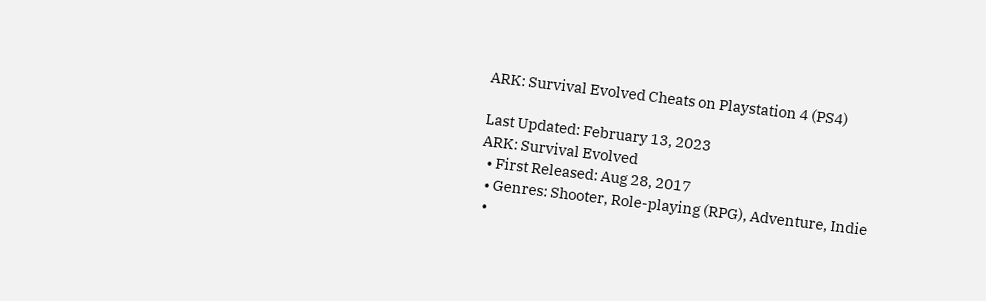ARK: Survival Evolved Cheats on Playstation 4 (PS4)

Last Updated: February 13, 2023
ARK: Survival Evolved
  • First Released: Aug 28, 2017
  • Genres: Shooter, Role-playing (RPG), Adventure, Indie
  •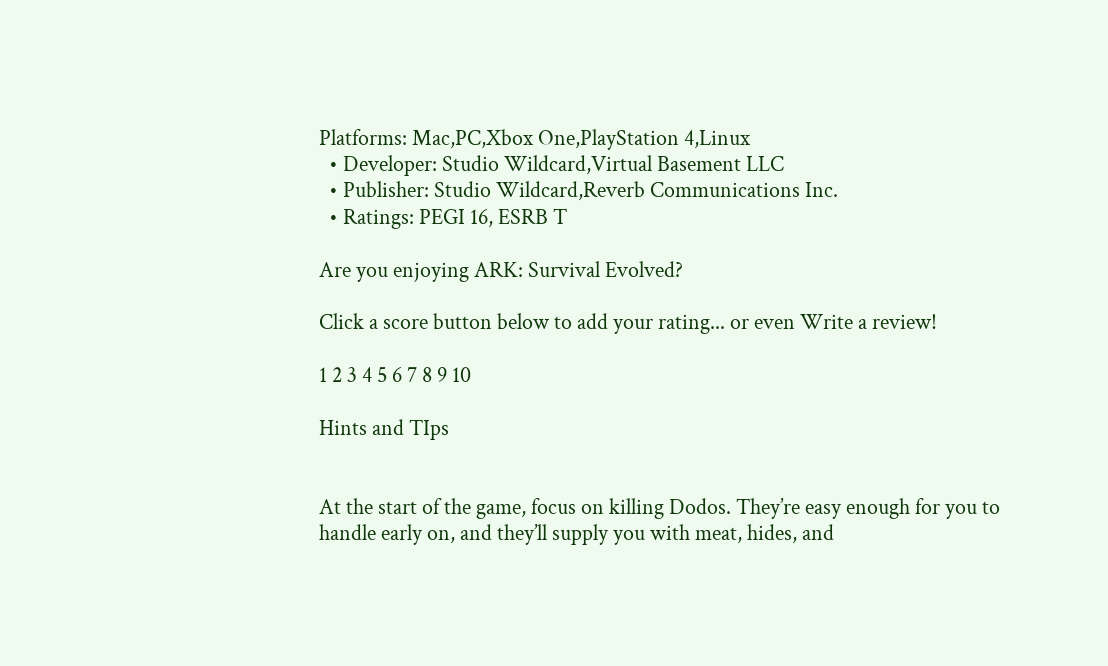Platforms: Mac,PC,Xbox One,PlayStation 4,Linux
  • Developer: Studio Wildcard,Virtual Basement LLC
  • Publisher: Studio Wildcard,Reverb Communications Inc.
  • Ratings: PEGI 16, ESRB T

Are you enjoying ARK: Survival Evolved?

Click a score button below to add your rating... or even Write a review!

1 2 3 4 5 6 7 8 9 10

Hints and TIps


At the start of the game, focus on killing Dodos. They’re easy enough for you to handle early on, and they’ll supply you with meat, hides, and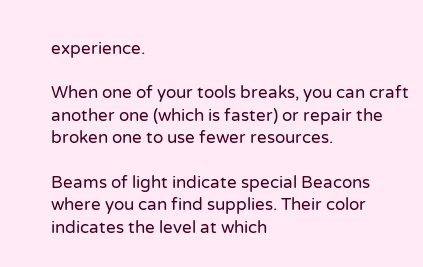experience.

When one of your tools breaks, you can craft another one (which is faster) or repair the broken one to use fewer resources.

Beams of light indicate special Beacons where you can find supplies. Their color indicates the level at which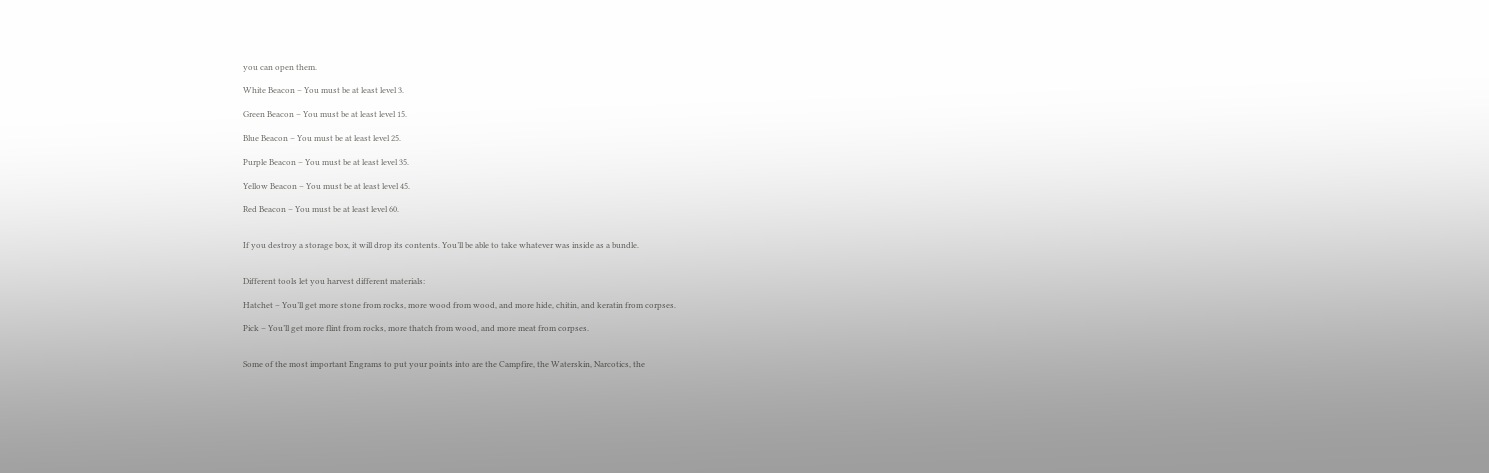you can open them.

White Beacon – You must be at least level 3.

Green Beacon – You must be at least level 15.

Blue Beacon – You must be at least level 25.

Purple Beacon – You must be at least level 35.

Yellow Beacon – You must be at least level 45.

Red Beacon – You must be at least level 60.


If you destroy a storage box, it will drop its contents. You’ll be able to take whatever was inside as a bundle.


Different tools let you harvest different materials:

Hatchet – You’ll get more stone from rocks, more wood from wood, and more hide, chitin, and keratin from corpses.

Pick – You’ll get more flint from rocks, more thatch from wood, and more meat from corpses.


Some of the most important Engrams to put your points into are the Campfire, the Waterskin, Narcotics, the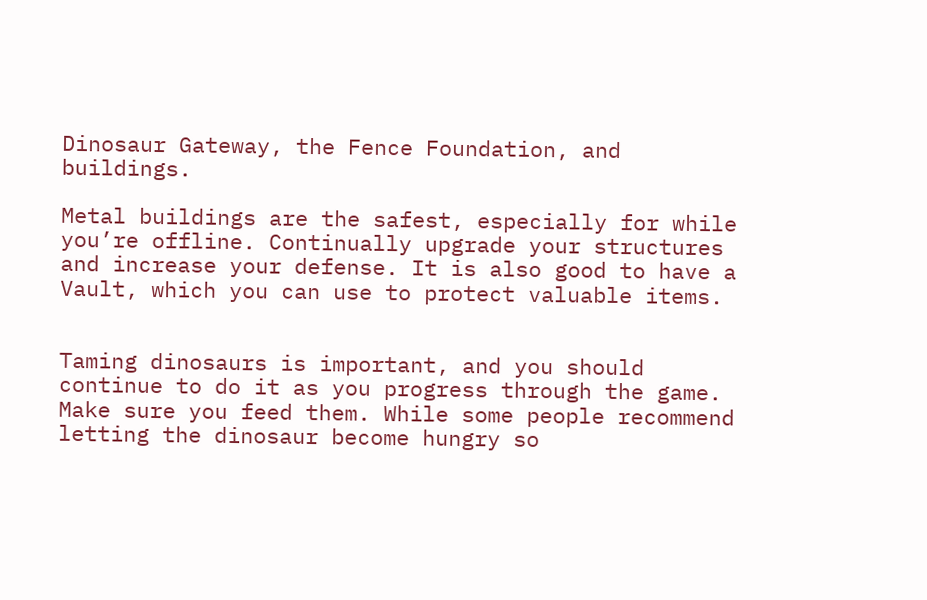Dinosaur Gateway, the Fence Foundation, and buildings.

Metal buildings are the safest, especially for while you’re offline. Continually upgrade your structures and increase your defense. It is also good to have a Vault, which you can use to protect valuable items.


Taming dinosaurs is important, and you should continue to do it as you progress through the game. Make sure you feed them. While some people recommend letting the dinosaur become hungry so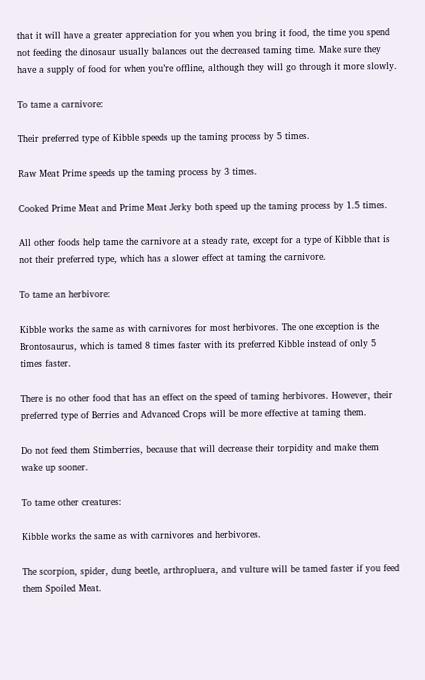that it will have a greater appreciation for you when you bring it food, the time you spend not feeding the dinosaur usually balances out the decreased taming time. Make sure they have a supply of food for when you’re offline, although they will go through it more slowly.

To tame a carnivore:

Their preferred type of Kibble speeds up the taming process by 5 times.

Raw Meat Prime speeds up the taming process by 3 times.

Cooked Prime Meat and Prime Meat Jerky both speed up the taming process by 1.5 times.

All other foods help tame the carnivore at a steady rate, except for a type of Kibble that is not their preferred type, which has a slower effect at taming the carnivore.

To tame an herbivore:

Kibble works the same as with carnivores for most herbivores. The one exception is the Brontosaurus, which is tamed 8 times faster with its preferred Kibble instead of only 5 times faster.

There is no other food that has an effect on the speed of taming herbivores. However, their preferred type of Berries and Advanced Crops will be more effective at taming them.

Do not feed them Stimberries, because that will decrease their torpidity and make them wake up sooner.

To tame other creatures:

Kibble works the same as with carnivores and herbivores.

The scorpion, spider, dung beetle, arthropluera, and vulture will be tamed faster if you feed them Spoiled Meat.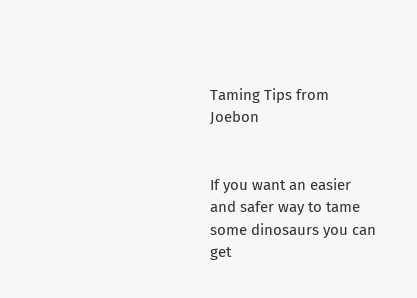Taming Tips from Joebon


If you want an easier and safer way to tame some dinosaurs you can get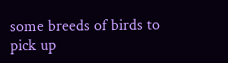some breeds of birds to pick up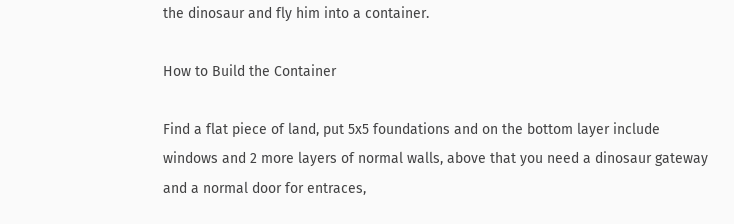the dinosaur and fly him into a container.

How to Build the Container

Find a flat piece of land, put 5x5 foundations and on the bottom layer include windows and 2 more layers of normal walls, above that you need a dinosaur gateway and a normal door for entraces,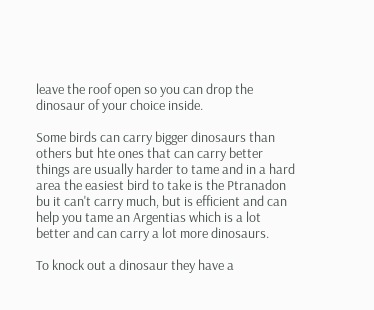leave the roof open so you can drop the dinosaur of your choice inside.

Some birds can carry bigger dinosaurs than others but hte ones that can carry better things are usually harder to tame and in a hard area the easiest bird to take is the Ptranadon bu it can't carry much, but is efficient and can help you tame an Argentias which is a lot better and can carry a lot more dinosaurs.

To knock out a dinosaur they have a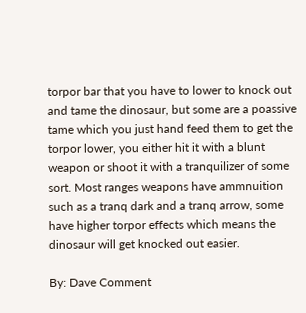torpor bar that you have to lower to knock out and tame the dinosaur, but some are a poassive tame which you just hand feed them to get the torpor lower, you either hit it with a blunt weapon or shoot it with a tranquilizer of some sort. Most ranges weapons have ammnuition such as a tranq dark and a tranq arrow, some have higher torpor effects which means the dinosaur will get knocked out easier.

By: Dave Comment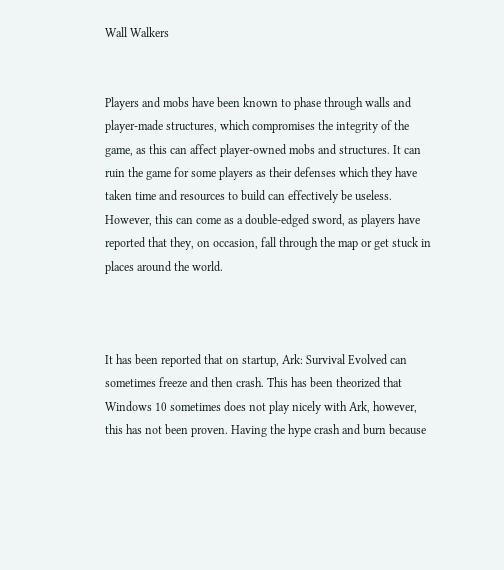Wall Walkers


Players and mobs have been known to phase through walls and player-made structures, which compromises the integrity of the game, as this can affect player-owned mobs and structures. It can ruin the game for some players as their defenses which they have taken time and resources to build can effectively be useless. However, this can come as a double-edged sword, as players have reported that they, on occasion, fall through the map or get stuck in places around the world.



It has been reported that on startup, Ark: Survival Evolved can sometimes freeze and then crash. This has been theorized that Windows 10 sometimes does not play nicely with Ark, however, this has not been proven. Having the hype crash and burn because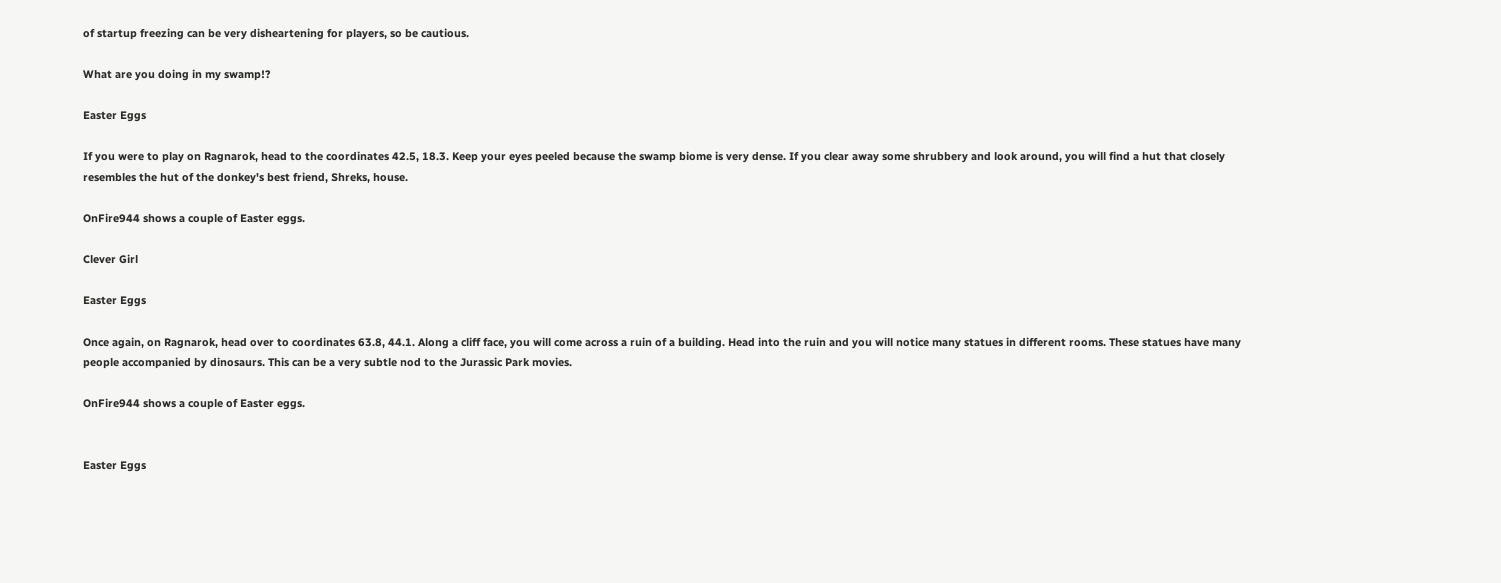of startup freezing can be very disheartening for players, so be cautious.

What are you doing in my swamp!?

Easter Eggs

If you were to play on Ragnarok, head to the coordinates 42.5, 18.3. Keep your eyes peeled because the swamp biome is very dense. If you clear away some shrubbery and look around, you will find a hut that closely resembles the hut of the donkey's best friend, Shreks, house.

OnFire944 shows a couple of Easter eggs.

Clever Girl

Easter Eggs

Once again, on Ragnarok, head over to coordinates 63.8, 44.1. Along a cliff face, you will come across a ruin of a building. Head into the ruin and you will notice many statues in different rooms. These statues have many people accompanied by dinosaurs. This can be a very subtle nod to the Jurassic Park movies.

OnFire944 shows a couple of Easter eggs.


Easter Eggs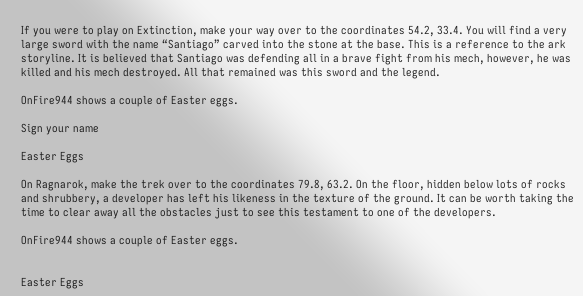If you were to play on Extinction, make your way over to the coordinates 54.2, 33.4. You will find a very large sword with the name “Santiago” carved into the stone at the base. This is a reference to the ark storyline. It is believed that Santiago was defending all in a brave fight from his mech, however, he was killed and his mech destroyed. All that remained was this sword and the legend.

OnFire944 shows a couple of Easter eggs.

Sign your name

Easter Eggs

On Ragnarok, make the trek over to the coordinates 79.8, 63.2. On the floor, hidden below lots of rocks and shrubbery, a developer has left his likeness in the texture of the ground. It can be worth taking the time to clear away all the obstacles just to see this testament to one of the developers.

OnFire944 shows a couple of Easter eggs.


Easter Eggs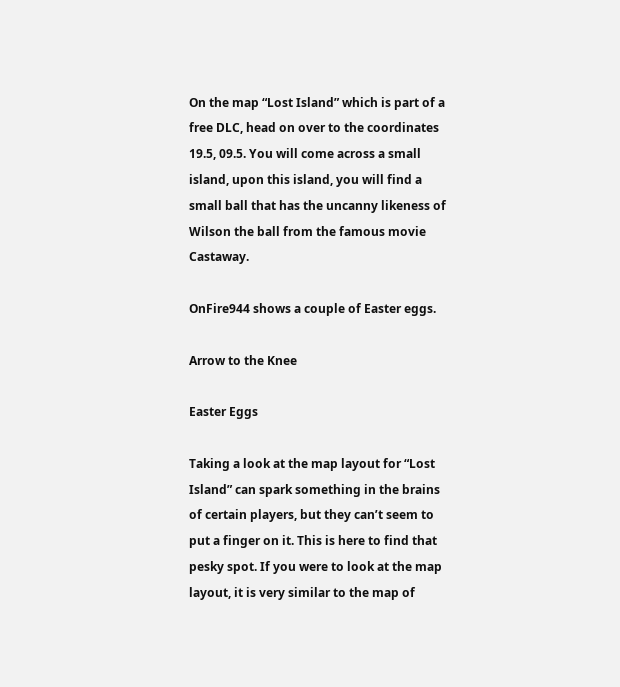On the map “Lost Island” which is part of a free DLC, head on over to the coordinates 19.5, 09.5. You will come across a small island, upon this island, you will find a small ball that has the uncanny likeness of Wilson the ball from the famous movie Castaway.

OnFire944 shows a couple of Easter eggs.

Arrow to the Knee

Easter Eggs

Taking a look at the map layout for “Lost Island” can spark something in the brains of certain players, but they can’t seem to put a finger on it. This is here to find that pesky spot. If you were to look at the map layout, it is very similar to the map of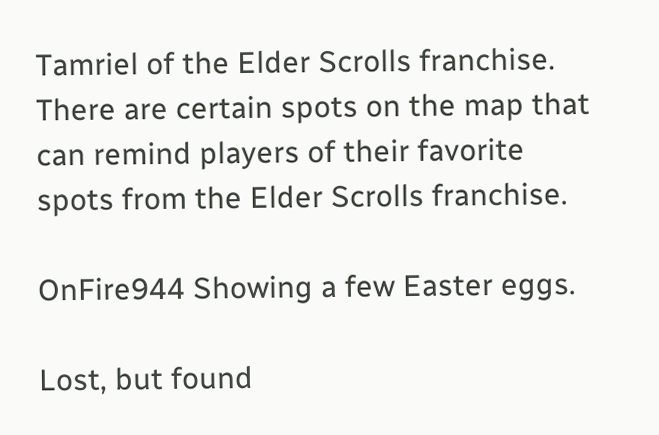Tamriel of the Elder Scrolls franchise. There are certain spots on the map that can remind players of their favorite spots from the Elder Scrolls franchise.

OnFire944 Showing a few Easter eggs.

Lost, but found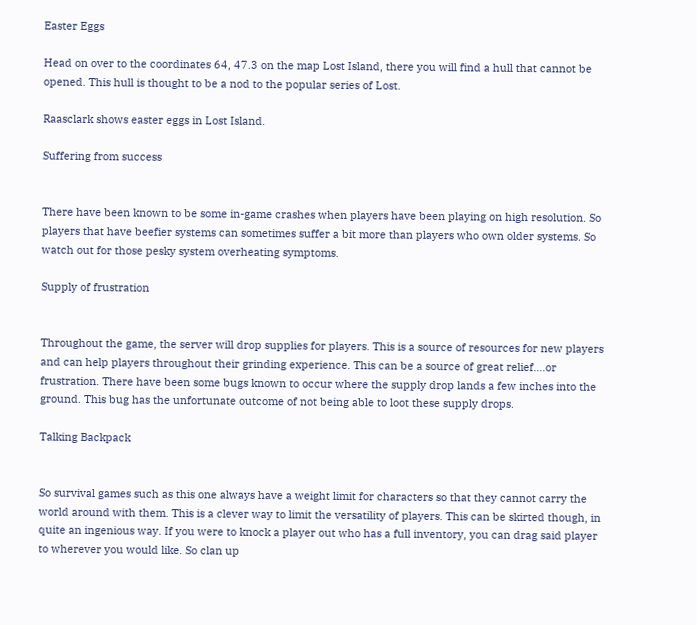Easter Eggs

Head on over to the coordinates 64, 47.3 on the map Lost Island, there you will find a hull that cannot be opened. This hull is thought to be a nod to the popular series of Lost.

Raasclark shows easter eggs in Lost Island.

Suffering from success


There have been known to be some in-game crashes when players have been playing on high resolution. So players that have beefier systems can sometimes suffer a bit more than players who own older systems. So watch out for those pesky system overheating symptoms.

Supply of frustration


Throughout the game, the server will drop supplies for players. This is a source of resources for new players and can help players throughout their grinding experience. This can be a source of great relief….or frustration. There have been some bugs known to occur where the supply drop lands a few inches into the ground. This bug has the unfortunate outcome of not being able to loot these supply drops.

Talking Backpack


So survival games such as this one always have a weight limit for characters so that they cannot carry the world around with them. This is a clever way to limit the versatility of players. This can be skirted though, in quite an ingenious way. If you were to knock a player out who has a full inventory, you can drag said player to wherever you would like. So clan up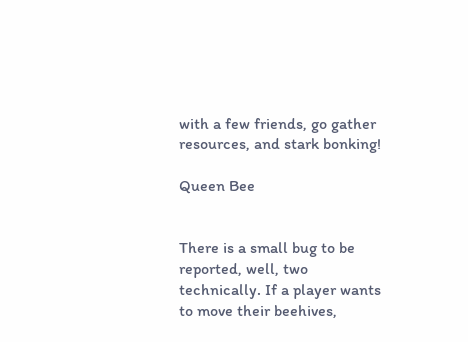with a few friends, go gather resources, and stark bonking!

Queen Bee


There is a small bug to be reported, well, two technically. If a player wants to move their beehives,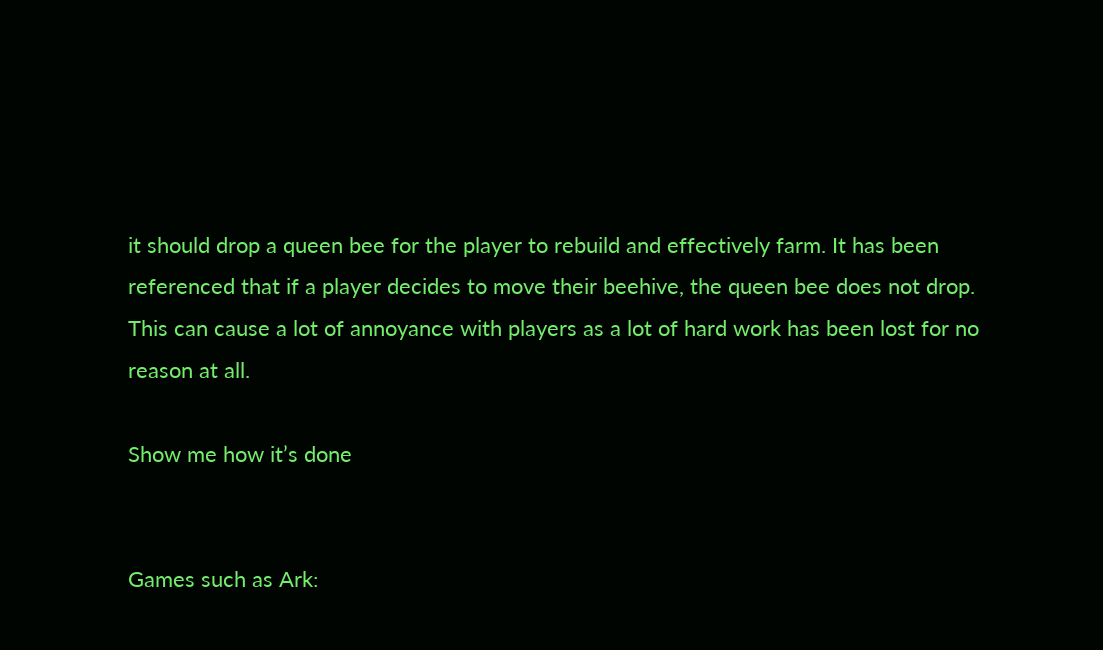it should drop a queen bee for the player to rebuild and effectively farm. It has been referenced that if a player decides to move their beehive, the queen bee does not drop. This can cause a lot of annoyance with players as a lot of hard work has been lost for no reason at all.

Show me how it’s done


Games such as Ark: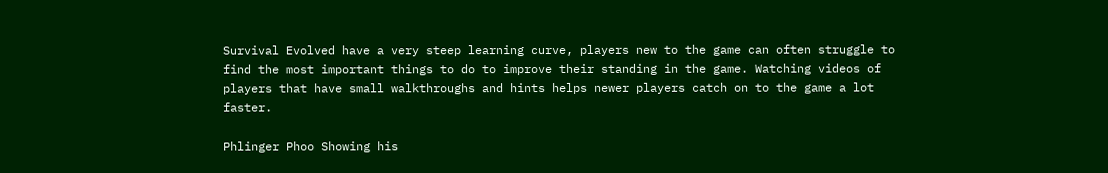Survival Evolved have a very steep learning curve, players new to the game can often struggle to find the most important things to do to improve their standing in the game. Watching videos of players that have small walkthroughs and hints helps newer players catch on to the game a lot faster.

Phlinger Phoo Showing his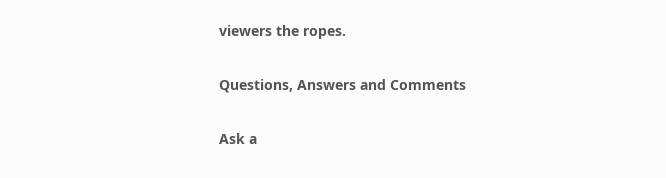viewers the ropes.

Questions, Answers and Comments

Ask a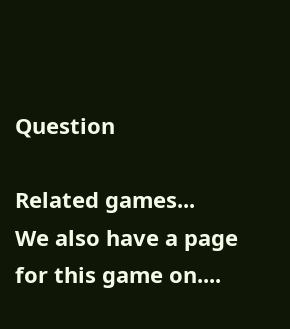Question

Related games...
We also have a page for this game on....